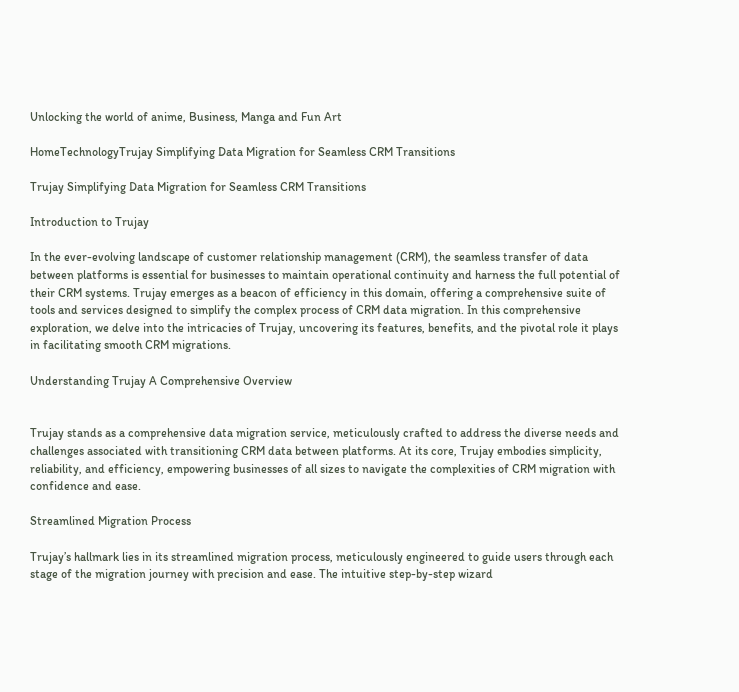Unlocking the world of anime, Business, Manga and Fun Art

HomeTechnologyTrujay Simplifying Data Migration for Seamless CRM Transitions

Trujay Simplifying Data Migration for Seamless CRM Transitions

Introduction to Trujay

In the ever-evolving landscape of customer relationship management (CRM), the seamless transfer of data between platforms is essential for businesses to maintain operational continuity and harness the full potential of their CRM systems. Trujay emerges as a beacon of efficiency in this domain, offering a comprehensive suite of tools and services designed to simplify the complex process of CRM data migration. In this comprehensive exploration, we delve into the intricacies of Trujay, uncovering its features, benefits, and the pivotal role it plays in facilitating smooth CRM migrations.

Understanding Trujay A Comprehensive Overview


Trujay stands as a comprehensive data migration service, meticulously crafted to address the diverse needs and challenges associated with transitioning CRM data between platforms. At its core, Trujay embodies simplicity, reliability, and efficiency, empowering businesses of all sizes to navigate the complexities of CRM migration with confidence and ease.

Streamlined Migration Process

Trujay’s hallmark lies in its streamlined migration process, meticulously engineered to guide users through each stage of the migration journey with precision and ease. The intuitive step-by-step wizard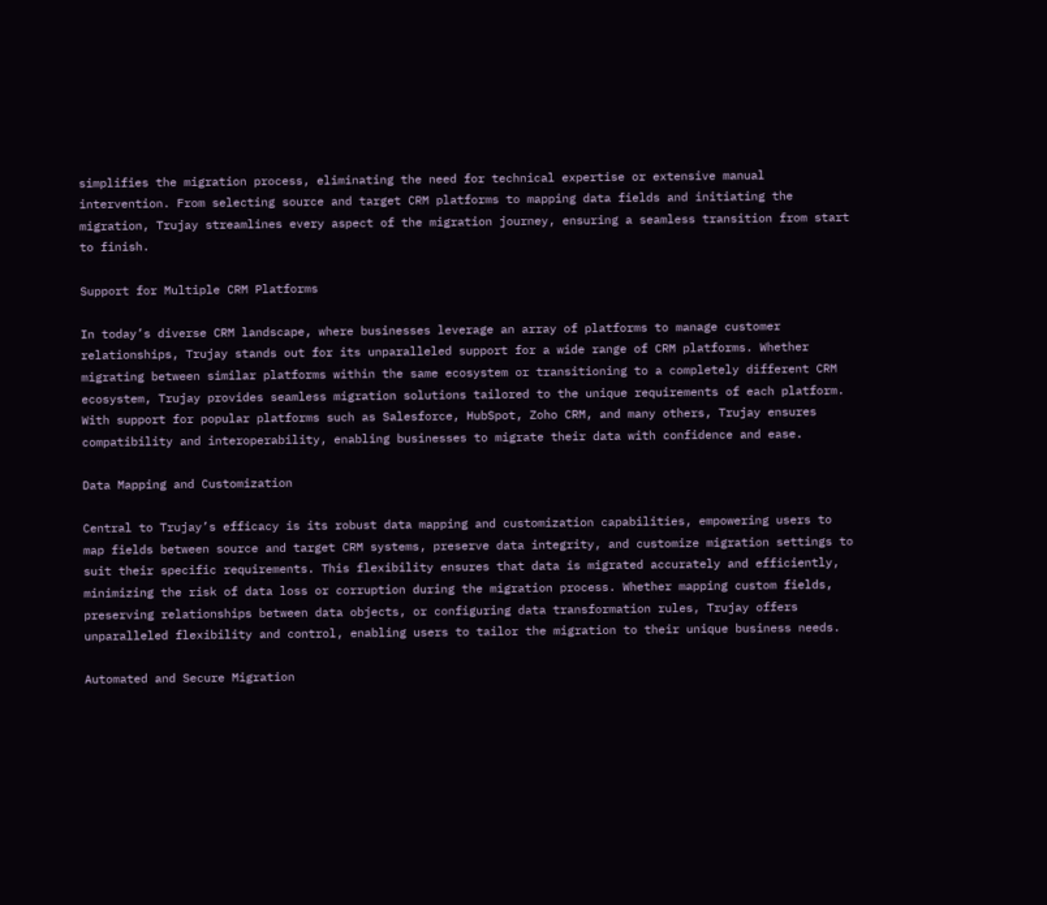simplifies the migration process, eliminating the need for technical expertise or extensive manual intervention. From selecting source and target CRM platforms to mapping data fields and initiating the migration, Trujay streamlines every aspect of the migration journey, ensuring a seamless transition from start to finish.

Support for Multiple CRM Platforms

In today’s diverse CRM landscape, where businesses leverage an array of platforms to manage customer relationships, Trujay stands out for its unparalleled support for a wide range of CRM platforms. Whether migrating between similar platforms within the same ecosystem or transitioning to a completely different CRM ecosystem, Trujay provides seamless migration solutions tailored to the unique requirements of each platform. With support for popular platforms such as Salesforce, HubSpot, Zoho CRM, and many others, Trujay ensures compatibility and interoperability, enabling businesses to migrate their data with confidence and ease.

Data Mapping and Customization

Central to Trujay’s efficacy is its robust data mapping and customization capabilities, empowering users to map fields between source and target CRM systems, preserve data integrity, and customize migration settings to suit their specific requirements. This flexibility ensures that data is migrated accurately and efficiently, minimizing the risk of data loss or corruption during the migration process. Whether mapping custom fields, preserving relationships between data objects, or configuring data transformation rules, Trujay offers unparalleled flexibility and control, enabling users to tailor the migration to their unique business needs.

Automated and Secure Migration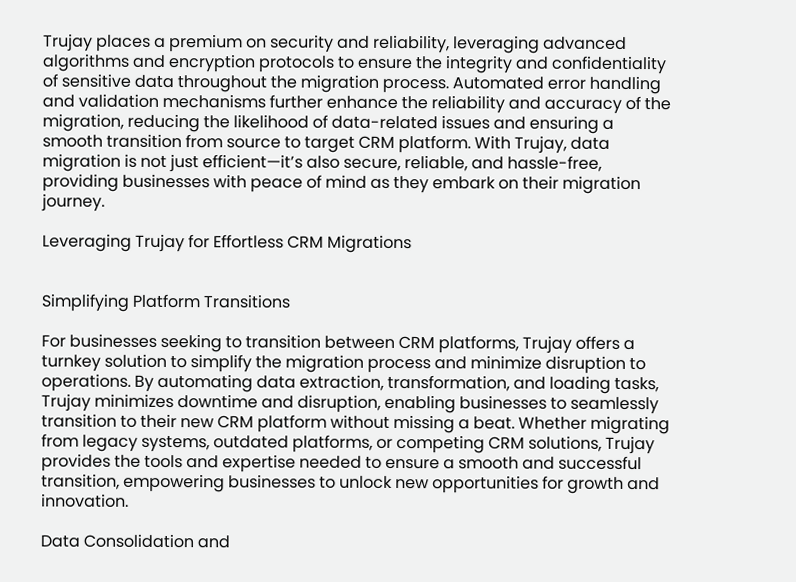Trujay places a premium on security and reliability, leveraging advanced algorithms and encryption protocols to ensure the integrity and confidentiality of sensitive data throughout the migration process. Automated error handling and validation mechanisms further enhance the reliability and accuracy of the migration, reducing the likelihood of data-related issues and ensuring a smooth transition from source to target CRM platform. With Trujay, data migration is not just efficient—it’s also secure, reliable, and hassle-free, providing businesses with peace of mind as they embark on their migration journey.

Leveraging Trujay for Effortless CRM Migrations


Simplifying Platform Transitions

For businesses seeking to transition between CRM platforms, Trujay offers a turnkey solution to simplify the migration process and minimize disruption to operations. By automating data extraction, transformation, and loading tasks, Trujay minimizes downtime and disruption, enabling businesses to seamlessly transition to their new CRM platform without missing a beat. Whether migrating from legacy systems, outdated platforms, or competing CRM solutions, Trujay provides the tools and expertise needed to ensure a smooth and successful transition, empowering businesses to unlock new opportunities for growth and innovation.

Data Consolidation and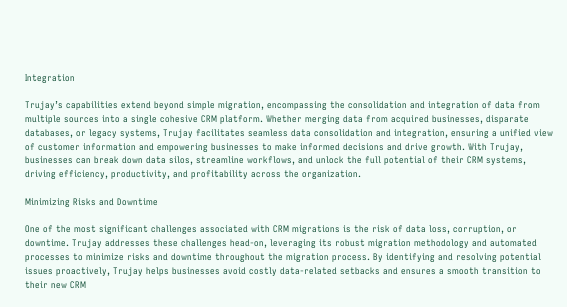Integration

Trujay’s capabilities extend beyond simple migration, encompassing the consolidation and integration of data from multiple sources into a single cohesive CRM platform. Whether merging data from acquired businesses, disparate databases, or legacy systems, Trujay facilitates seamless data consolidation and integration, ensuring a unified view of customer information and empowering businesses to make informed decisions and drive growth. With Trujay, businesses can break down data silos, streamline workflows, and unlock the full potential of their CRM systems, driving efficiency, productivity, and profitability across the organization.

Minimizing Risks and Downtime

One of the most significant challenges associated with CRM migrations is the risk of data loss, corruption, or downtime. Trujay addresses these challenges head-on, leveraging its robust migration methodology and automated processes to minimize risks and downtime throughout the migration process. By identifying and resolving potential issues proactively, Trujay helps businesses avoid costly data-related setbacks and ensures a smooth transition to their new CRM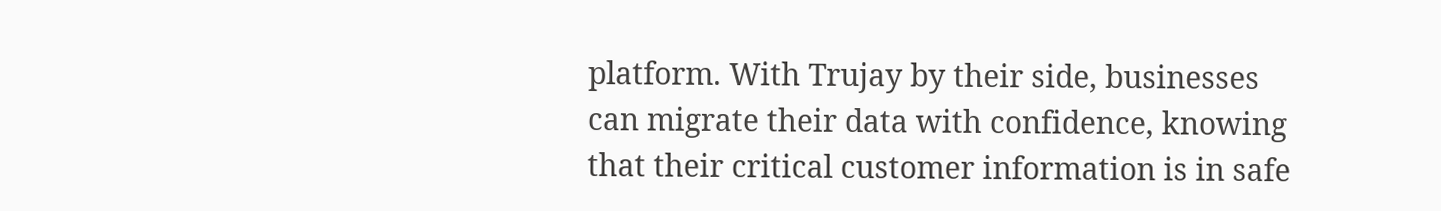platform. With Trujay by their side, businesses can migrate their data with confidence, knowing that their critical customer information is in safe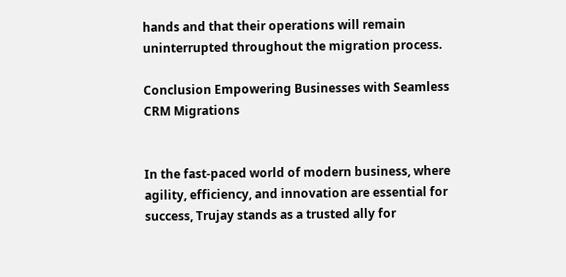hands and that their operations will remain uninterrupted throughout the migration process.

Conclusion Empowering Businesses with Seamless CRM Migrations


In the fast-paced world of modern business, where agility, efficiency, and innovation are essential for success, Trujay stands as a trusted ally for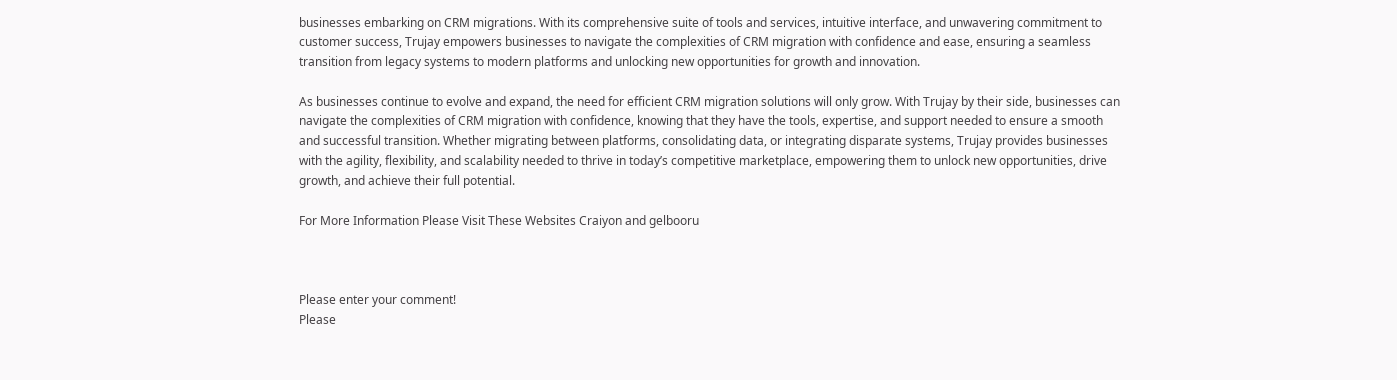businesses embarking on CRM migrations. With its comprehensive suite of tools and services, intuitive interface, and unwavering commitment to customer success, Trujay empowers businesses to navigate the complexities of CRM migration with confidence and ease, ensuring a seamless transition from legacy systems to modern platforms and unlocking new opportunities for growth and innovation.

As businesses continue to evolve and expand, the need for efficient CRM migration solutions will only grow. With Trujay by their side, businesses can navigate the complexities of CRM migration with confidence, knowing that they have the tools, expertise, and support needed to ensure a smooth and successful transition. Whether migrating between platforms, consolidating data, or integrating disparate systems, Trujay provides businesses with the agility, flexibility, and scalability needed to thrive in today’s competitive marketplace, empowering them to unlock new opportunities, drive growth, and achieve their full potential.

For More Information Please Visit These Websites Craiyon and gelbooru



Please enter your comment!
Please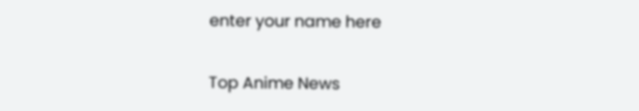enter your name here

Top Anime News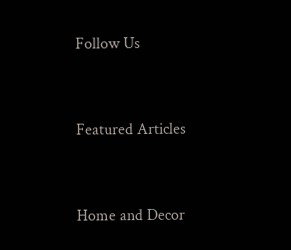Follow Us


Featured Articles


Home and Decor